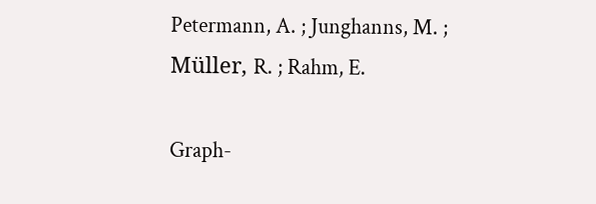Petermann, A. ; Junghanns, M. ; Müller, R. ; Rahm, E.

Graph-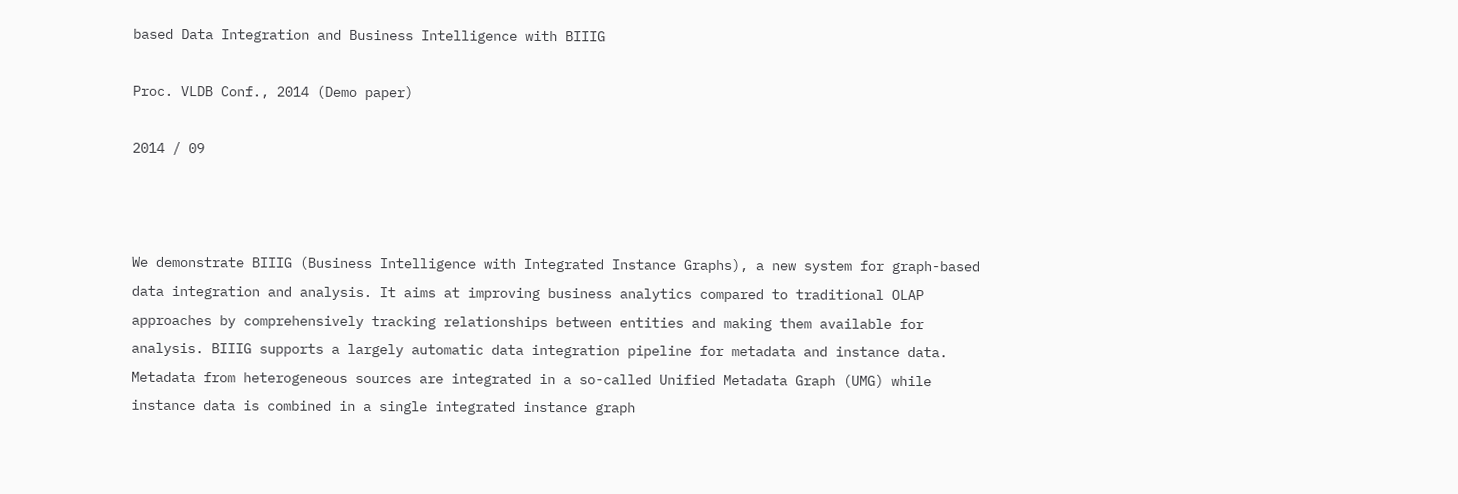based Data Integration and Business Intelligence with BIIIG

Proc. VLDB Conf., 2014 (Demo paper)

2014 / 09



We demonstrate BIIIG (Business Intelligence with Integrated Instance Graphs), a new system for graph-based data integration and analysis. It aims at improving business analytics compared to traditional OLAP approaches by comprehensively tracking relationships between entities and making them available for analysis. BIIIG supports a largely automatic data integration pipeline for metadata and instance data. Metadata from heterogeneous sources are integrated in a so-called Unified Metadata Graph (UMG) while instance data is combined in a single integrated instance graph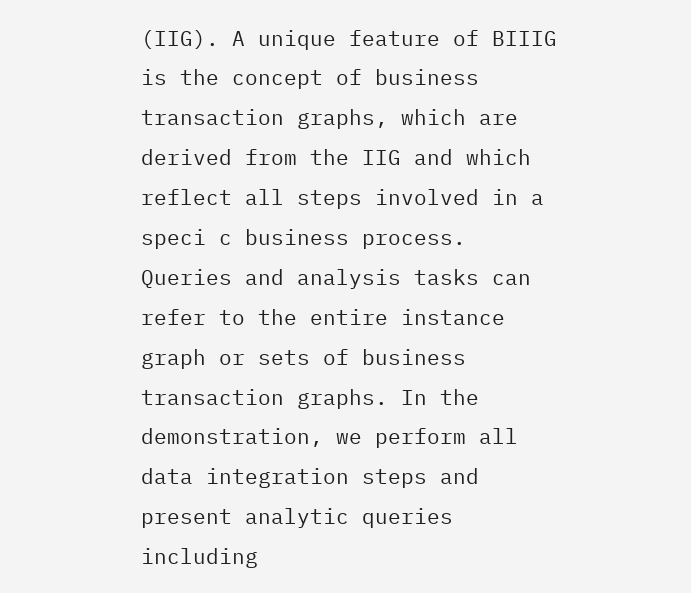(IIG). A unique feature of BIIIG is the concept of business transaction graphs, which are derived from the IIG and which reflect all steps involved in a speci c business process. Queries and analysis tasks can refer to the entire instance graph or sets of business transaction graphs. In the demonstration, we perform all data integration steps and present analytic queries including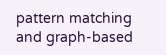pattern matching and graph-based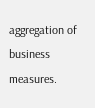aggregation of business measures.